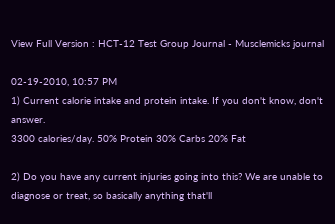View Full Version : HCT-12 Test Group Journal - Musclemicks journal

02-19-2010, 10:57 PM
1) Current calorie intake and protein intake. If you don't know, don't answer.
3300 calories/day. 50% Protein 30% Carbs 20% Fat

2) Do you have any current injuries going into this? We are unable to diagnose or treat, so basically anything that'll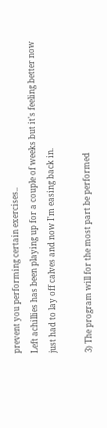prevent you performing certain exercises..
Left achillies has been playing up for a couple of weeks but it's feeling better now just had to lay off calves and now I'm easing back in.

3) The program will for the most part be performed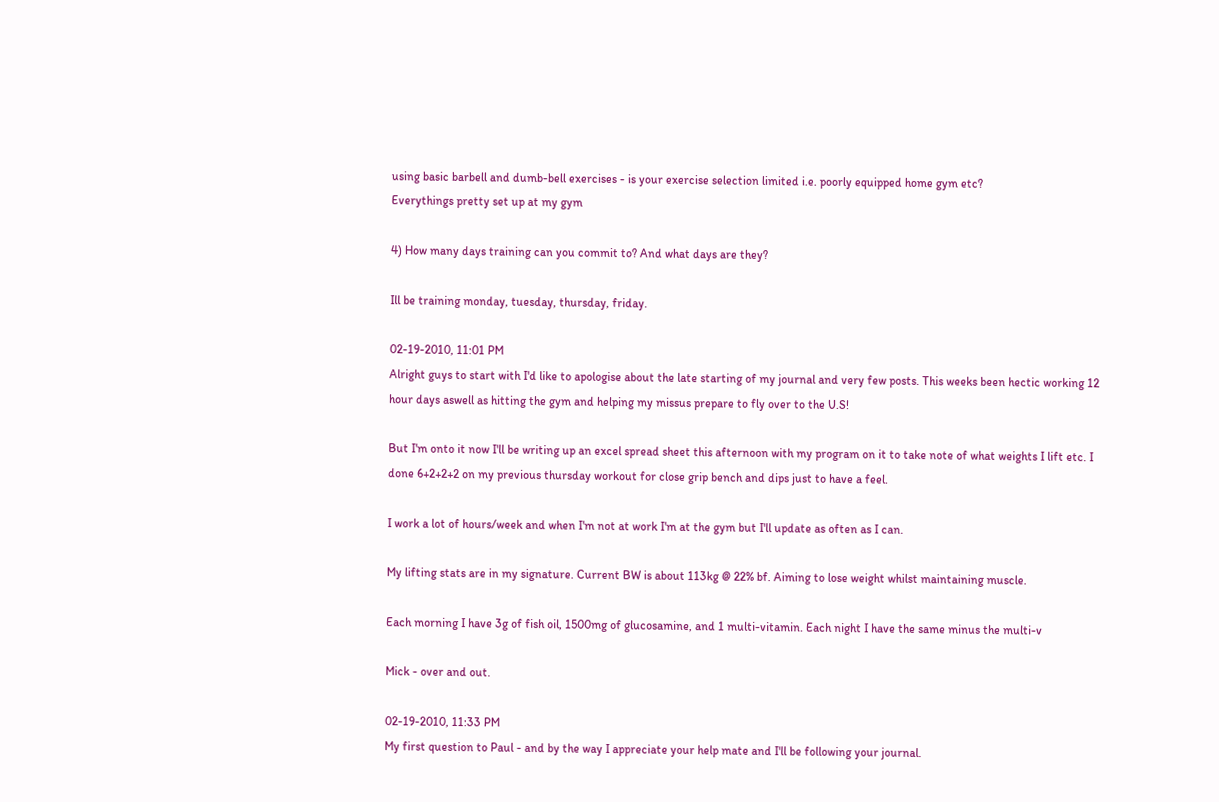using basic barbell and dumb-bell exercises - is your exercise selection limited i.e. poorly equipped home gym etc?
Everythings pretty set up at my gym

4) How many days training can you commit to? And what days are they?

Ill be training monday, tuesday, thursday, friday.

02-19-2010, 11:01 PM
Alright guys to start with I'd like to apologise about the late starting of my journal and very few posts. This weeks been hectic working 12 hour days aswell as hitting the gym and helping my missus prepare to fly over to the U.S!

But I'm onto it now I'll be writing up an excel spread sheet this afternoon with my program on it to take note of what weights I lift etc. I done 6+2+2+2 on my previous thursday workout for close grip bench and dips just to have a feel.

I work a lot of hours/week and when I'm not at work I'm at the gym but I'll update as often as I can.

My lifting stats are in my signature. Current BW is about 113kg @ 22% bf. Aiming to lose weight whilst maintaining muscle.

Each morning I have 3g of fish oil, 1500mg of glucosamine, and 1 multi-vitamin. Each night I have the same minus the multi-v

Mick - over and out.

02-19-2010, 11:33 PM
My first question to Paul - and by the way I appreciate your help mate and I'll be following your journal.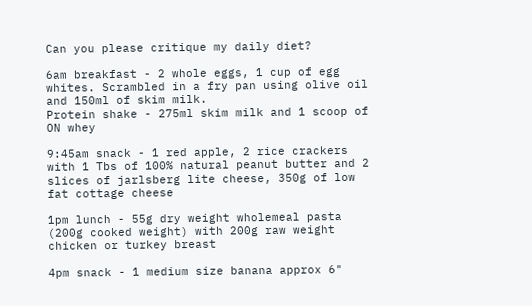Can you please critique my daily diet?

6am breakfast - 2 whole eggs, 1 cup of egg whites. Scrambled in a fry pan using olive oil and 150ml of skim milk.
Protein shake - 275ml skim milk and 1 scoop of ON whey

9:45am snack - 1 red apple, 2 rice crackers with 1 Tbs of 100% natural peanut butter and 2 slices of jarlsberg lite cheese, 350g of low fat cottage cheese

1pm lunch - 55g dry weight wholemeal pasta (200g cooked weight) with 200g raw weight chicken or turkey breast

4pm snack - 1 medium size banana approx 6"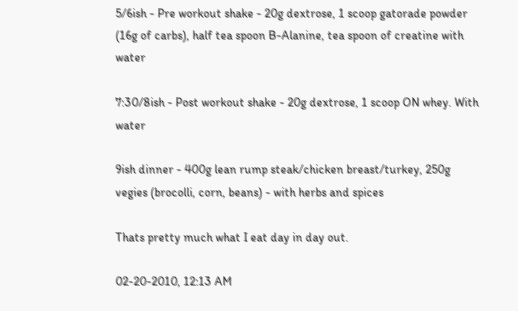5/6ish - Pre workout shake - 20g dextrose, 1 scoop gatorade powder (16g of carbs), half tea spoon B-Alanine, tea spoon of creatine with water

7:30/8ish - Post workout shake - 20g dextrose, 1 scoop ON whey. With water

9ish dinner - 400g lean rump steak/chicken breast/turkey, 250g vegies (brocolli, corn, beans) - with herbs and spices

Thats pretty much what I eat day in day out.

02-20-2010, 12:13 AM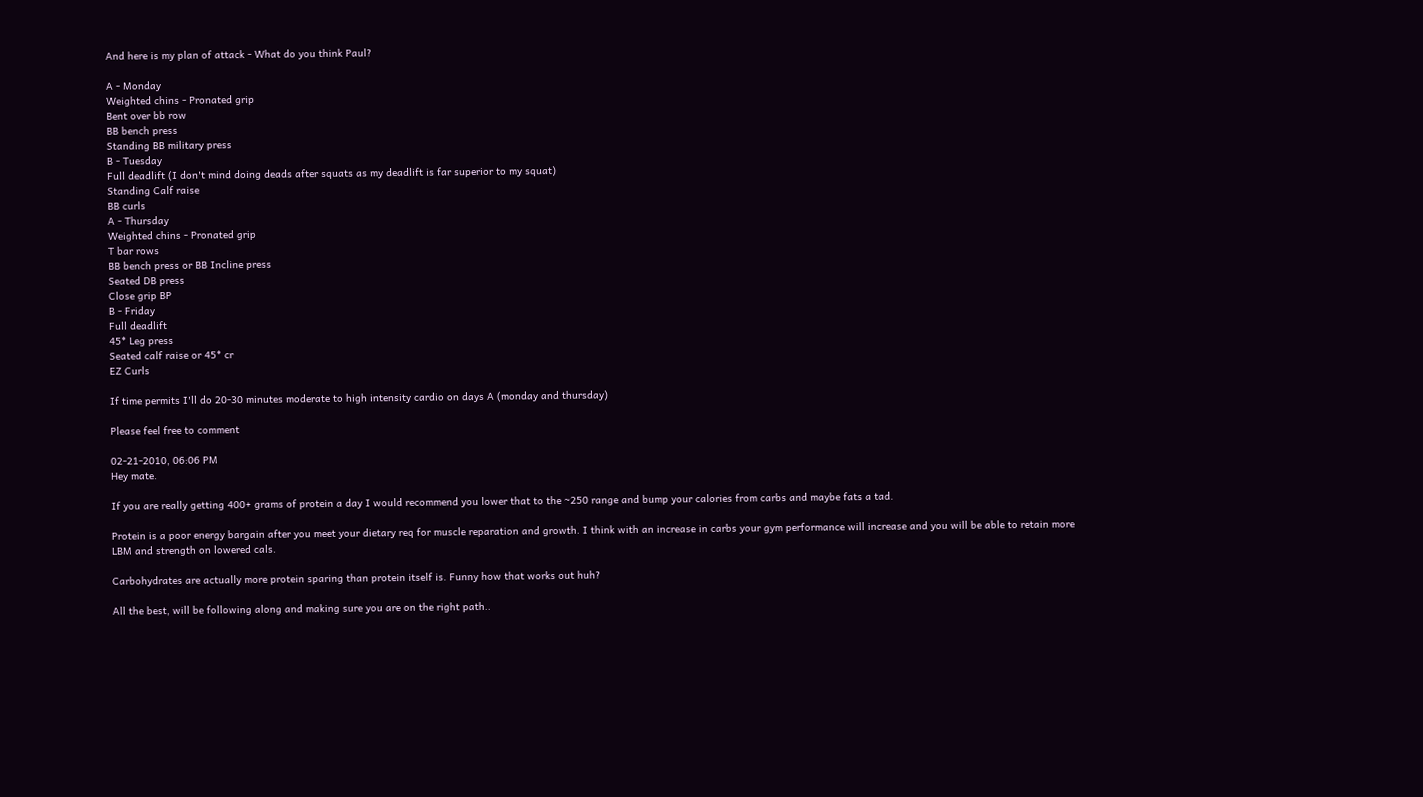And here is my plan of attack - What do you think Paul?

A - Monday
Weighted chins - Pronated grip
Bent over bb row
BB bench press
Standing BB military press
B - Tuesday
Full deadlift (I don't mind doing deads after squats as my deadlift is far superior to my squat)
Standing Calf raise
BB curls
A - Thursday
Weighted chins - Pronated grip
T bar rows
BB bench press or BB Incline press
Seated DB press
Close grip BP
B - Friday
Full deadlift
45* Leg press
Seated calf raise or 45* cr
EZ Curls

If time permits I'll do 20-30 minutes moderate to high intensity cardio on days A (monday and thursday)

Please feel free to comment

02-21-2010, 06:06 PM
Hey mate.

If you are really getting 400+ grams of protein a day I would recommend you lower that to the ~250 range and bump your calories from carbs and maybe fats a tad.

Protein is a poor energy bargain after you meet your dietary req for muscle reparation and growth. I think with an increase in carbs your gym performance will increase and you will be able to retain more LBM and strength on lowered cals.

Carbohydrates are actually more protein sparing than protein itself is. Funny how that works out huh?

All the best, will be following along and making sure you are on the right path..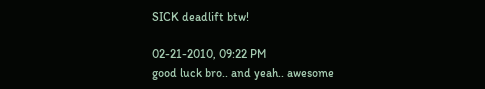SICK deadlift btw!

02-21-2010, 09:22 PM
good luck bro.. and yeah.. awesome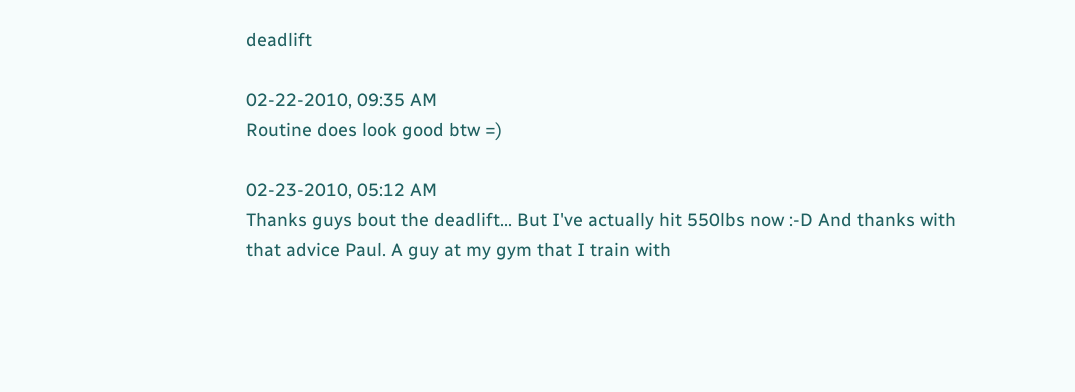deadlift

02-22-2010, 09:35 AM
Routine does look good btw =)

02-23-2010, 05:12 AM
Thanks guys bout the deadlift... But I've actually hit 550lbs now :-D And thanks with that advice Paul. A guy at my gym that I train with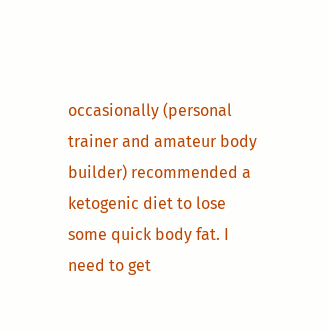occasionally (personal trainer and amateur body builder) recommended a ketogenic diet to lose some quick body fat. I need to get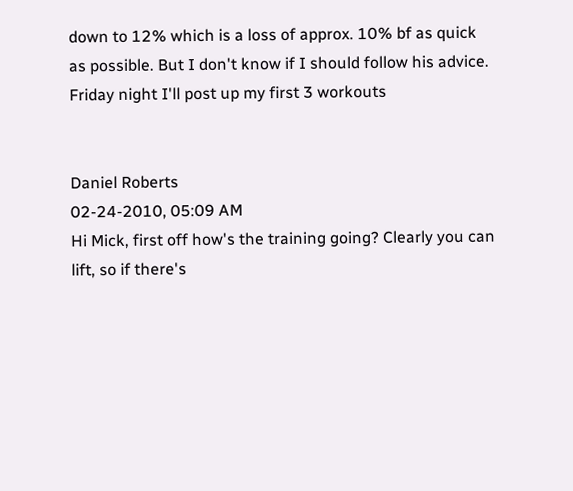down to 12% which is a loss of approx. 10% bf as quick as possible. But I don't know if I should follow his advice.
Friday night I'll post up my first 3 workouts


Daniel Roberts
02-24-2010, 05:09 AM
Hi Mick, first off how's the training going? Clearly you can lift, so if there's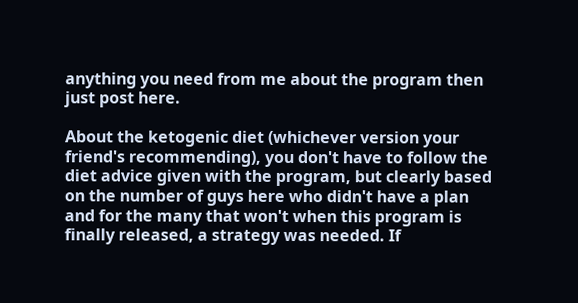anything you need from me about the program then just post here.

About the ketogenic diet (whichever version your friend's recommending), you don't have to follow the diet advice given with the program, but clearly based on the number of guys here who didn't have a plan and for the many that won't when this program is finally released, a strategy was needed. If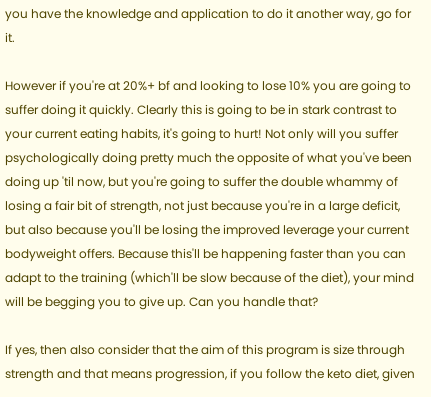you have the knowledge and application to do it another way, go for it.

However if you're at 20%+ bf and looking to lose 10% you are going to suffer doing it quickly. Clearly this is going to be in stark contrast to your current eating habits, it's going to hurt! Not only will you suffer psychologically doing pretty much the opposite of what you've been doing up 'til now, but you're going to suffer the double whammy of losing a fair bit of strength, not just because you're in a large deficit, but also because you'll be losing the improved leverage your current bodyweight offers. Because this'll be happening faster than you can adapt to the training (which'll be slow because of the diet), your mind will be begging you to give up. Can you handle that?

If yes, then also consider that the aim of this program is size through strength and that means progression, if you follow the keto diet, given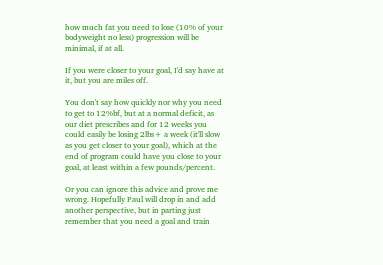how much fat you need to lose (10% of your bodyweight no less) progression will be minimal, if at all.

If you were closer to your goal, I'd say have at it, but you are miles off.

You don't say how quickly nor why you need to get to 12%bf, but at a normal deficit, as our diet prescribes and for 12 weeks you could easily be losing 2lbs+ a week (it'll slow as you get closer to your goal), which at the end of program could have you close to your goal, at least within a few pounds/percent.

Or you can ignore this advice and prove me wrong. Hopefully Paul will drop in and add another perspective, but in parting just remember that you need a goal and train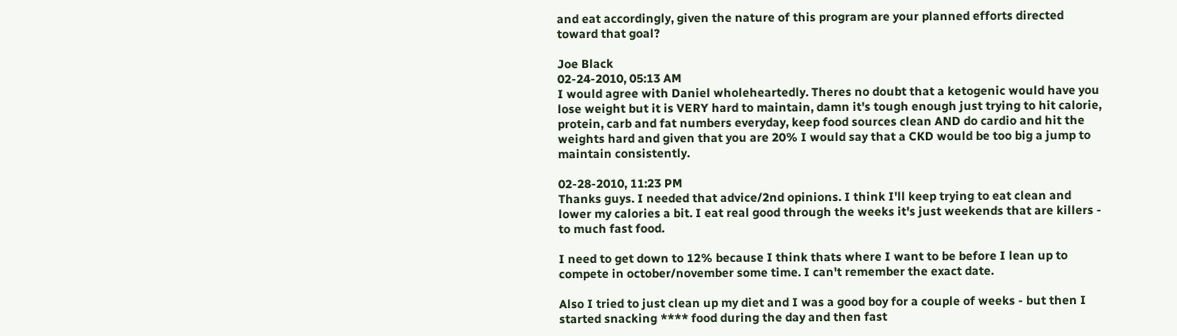and eat accordingly, given the nature of this program are your planned efforts directed toward that goal?

Joe Black
02-24-2010, 05:13 AM
I would agree with Daniel wholeheartedly. Theres no doubt that a ketogenic would have you lose weight but it is VERY hard to maintain, damn it's tough enough just trying to hit calorie, protein, carb and fat numbers everyday, keep food sources clean AND do cardio and hit the weights hard and given that you are 20% I would say that a CKD would be too big a jump to maintain consistently.

02-28-2010, 11:23 PM
Thanks guys. I needed that advice/2nd opinions. I think I'll keep trying to eat clean and lower my calories a bit. I eat real good through the weeks it's just weekends that are killers - to much fast food.

I need to get down to 12% because I think thats where I want to be before I lean up to compete in october/november some time. I can't remember the exact date.

Also I tried to just clean up my diet and I was a good boy for a couple of weeks - but then I started snacking **** food during the day and then fast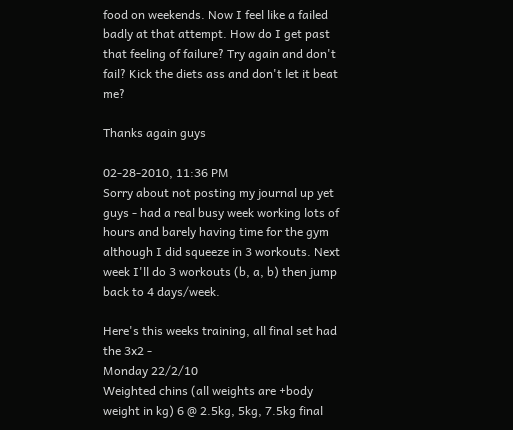food on weekends. Now I feel like a failed badly at that attempt. How do I get past that feeling of failure? Try again and don't fail? Kick the diets ass and don't let it beat me?

Thanks again guys

02-28-2010, 11:36 PM
Sorry about not posting my journal up yet guys - had a real busy week working lots of hours and barely having time for the gym although I did squeeze in 3 workouts. Next week I'll do 3 workouts (b, a, b) then jump back to 4 days/week.

Here's this weeks training, all final set had the 3x2 -
Monday 22/2/10
Weighted chins (all weights are +body weight in kg) 6 @ 2.5kg, 5kg, 7.5kg final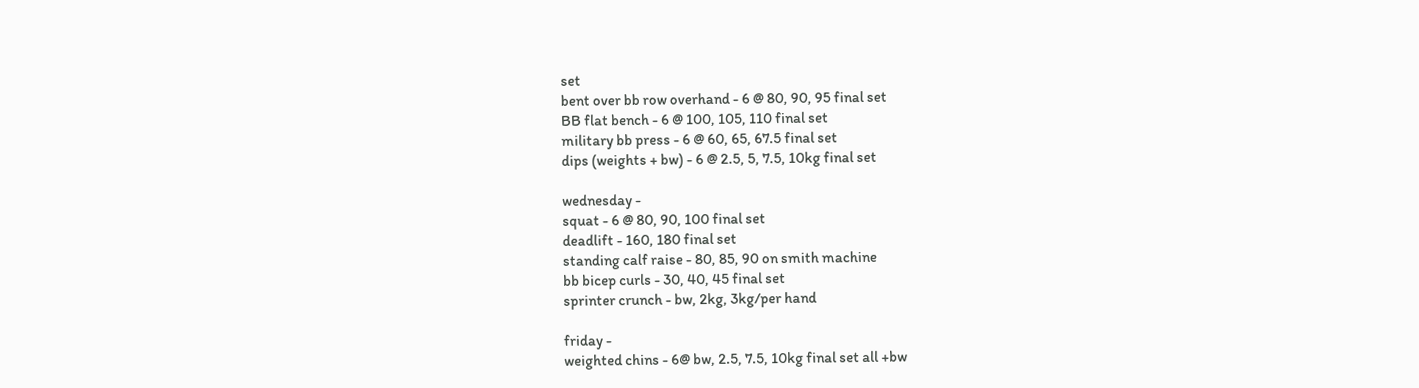set
bent over bb row overhand - 6 @ 80, 90, 95 final set
BB flat bench - 6 @ 100, 105, 110 final set
military bb press - 6 @ 60, 65, 67.5 final set
dips (weights + bw) - 6 @ 2.5, 5, 7.5, 10kg final set

wednesday -
squat - 6 @ 80, 90, 100 final set
deadlift - 160, 180 final set
standing calf raise - 80, 85, 90 on smith machine
bb bicep curls - 30, 40, 45 final set
sprinter crunch - bw, 2kg, 3kg/per hand

friday -
weighted chins - 6@ bw, 2.5, 7.5, 10kg final set all +bw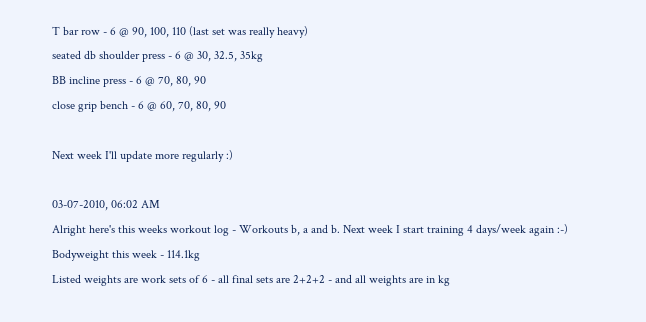T bar row - 6 @ 90, 100, 110 (last set was really heavy)
seated db shoulder press - 6 @ 30, 32.5, 35kg
BB incline press - 6 @ 70, 80, 90
close grip bench - 6 @ 60, 70, 80, 90

Next week I'll update more regularly :)

03-07-2010, 06:02 AM
Alright here's this weeks workout log - Workouts b, a and b. Next week I start training 4 days/week again :-)
Bodyweight this week - 114.1kg
Listed weights are work sets of 6 - all final sets are 2+2+2 - and all weights are in kg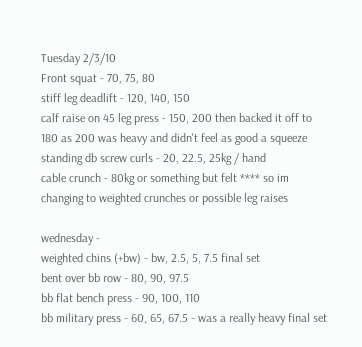Tuesday 2/3/10
Front squat - 70, 75, 80
stiff leg deadlift - 120, 140, 150
calf raise on 45 leg press - 150, 200 then backed it off to 180 as 200 was heavy and didn't feel as good a squeeze
standing db screw curls - 20, 22.5, 25kg / hand
cable crunch - 80kg or something but felt **** so im changing to weighted crunches or possible leg raises

wednesday -
weighted chins (+bw) - bw, 2.5, 5, 7.5 final set
bent over bb row - 80, 90, 97.5
bb flat bench press - 90, 100, 110
bb military press - 60, 65, 67.5 - was a really heavy final set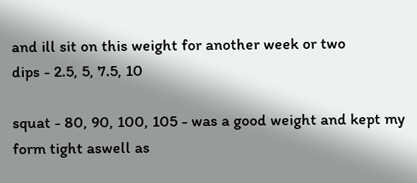and ill sit on this weight for another week or two
dips - 2.5, 5, 7.5, 10

squat - 80, 90, 100, 105 - was a good weight and kept my form tight aswell as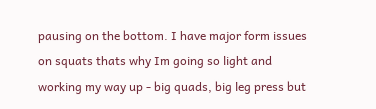pausing on the bottom. I have major form issues on squats thats why Im going so light and working my way up - big quads, big leg press but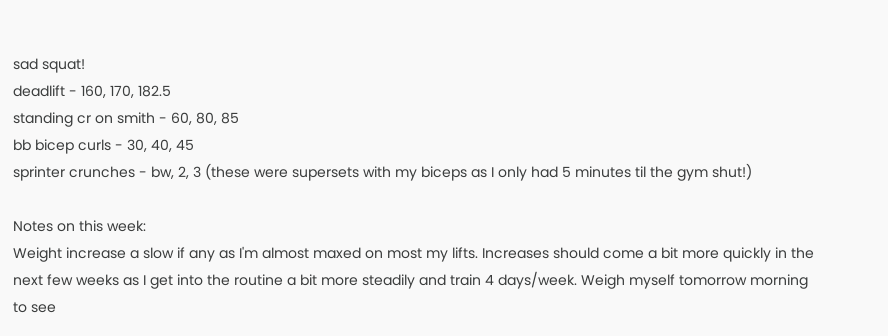sad squat!
deadlift - 160, 170, 182.5
standing cr on smith - 60, 80, 85
bb bicep curls - 30, 40, 45
sprinter crunches - bw, 2, 3 (these were supersets with my biceps as I only had 5 minutes til the gym shut!)

Notes on this week:
Weight increase a slow if any as I'm almost maxed on most my lifts. Increases should come a bit more quickly in the next few weeks as I get into the routine a bit more steadily and train 4 days/week. Weigh myself tomorrow morning to see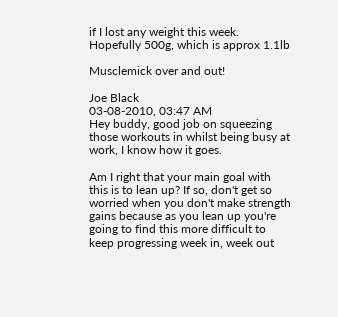if I lost any weight this week. Hopefully 500g, which is approx 1.1lb

Musclemick over and out!

Joe Black
03-08-2010, 03:47 AM
Hey buddy, good job on squeezing those workouts in whilst being busy at work, I know how it goes.

Am I right that your main goal with this is to lean up? If so, don't get so worried when you don't make strength gains because as you lean up you're going to find this more difficult to keep progressing week in, week out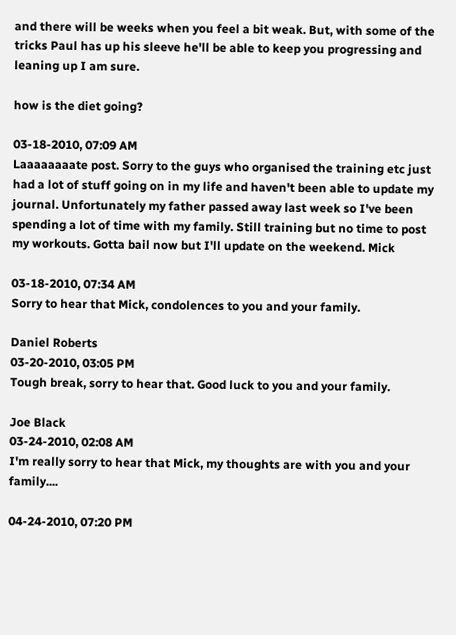and there will be weeks when you feel a bit weak. But, with some of the tricks Paul has up his sleeve he'll be able to keep you progressing and leaning up I am sure.

how is the diet going?

03-18-2010, 07:09 AM
Laaaaaaaate post. Sorry to the guys who organised the training etc just had a lot of stuff going on in my life and haven't been able to update my journal. Unfortunately my father passed away last week so I've been spending a lot of time with my family. Still training but no time to post my workouts. Gotta bail now but I'll update on the weekend. Mick

03-18-2010, 07:34 AM
Sorry to hear that Mick, condolences to you and your family.

Daniel Roberts
03-20-2010, 03:05 PM
Tough break, sorry to hear that. Good luck to you and your family.

Joe Black
03-24-2010, 02:08 AM
I'm really sorry to hear that Mick, my thoughts are with you and your family....

04-24-2010, 07:20 PM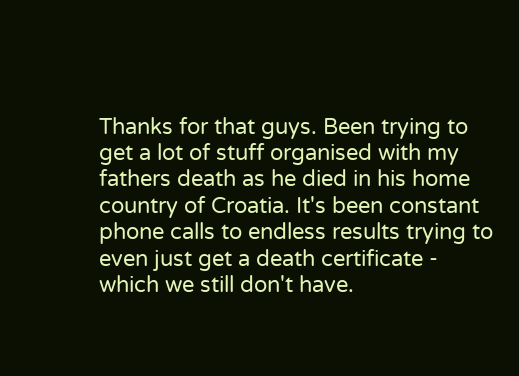Thanks for that guys. Been trying to get a lot of stuff organised with my fathers death as he died in his home country of Croatia. It's been constant phone calls to endless results trying to even just get a death certificate - which we still don't have.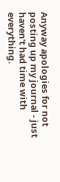Anyway apologies for not posting up my journal - just haven't had time with everything.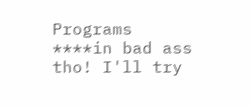Programs ****in bad ass tho! I'll try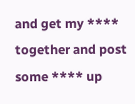and get my **** together and post some **** up